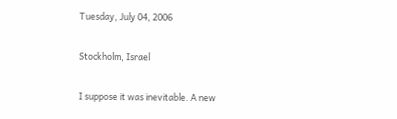Tuesday, July 04, 2006

Stockholm, Israel

I suppose it was inevitable. A new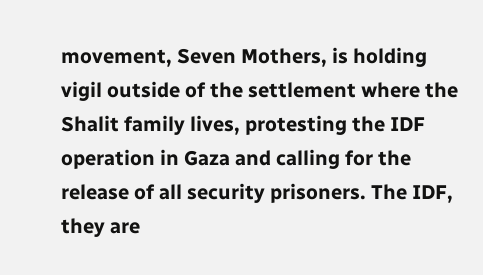movement, Seven Mothers, is holding vigil outside of the settlement where the Shalit family lives, protesting the IDF operation in Gaza and calling for the release of all security prisoners. The IDF, they are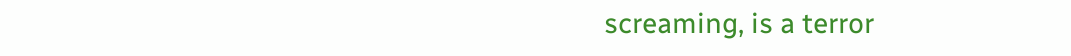screaming, is a terror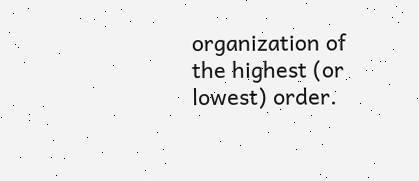organization of the highest (or lowest) order.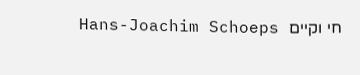Hans-Joachim Schoeps חי וקיים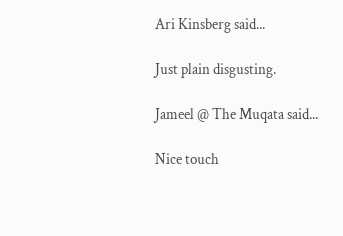Ari Kinsberg said...

Just plain disgusting.

Jameel @ The Muqata said...

Nice touch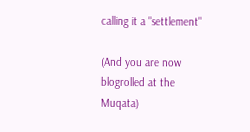calling it a "settlement"

(And you are now blogrolled at the Muqata)